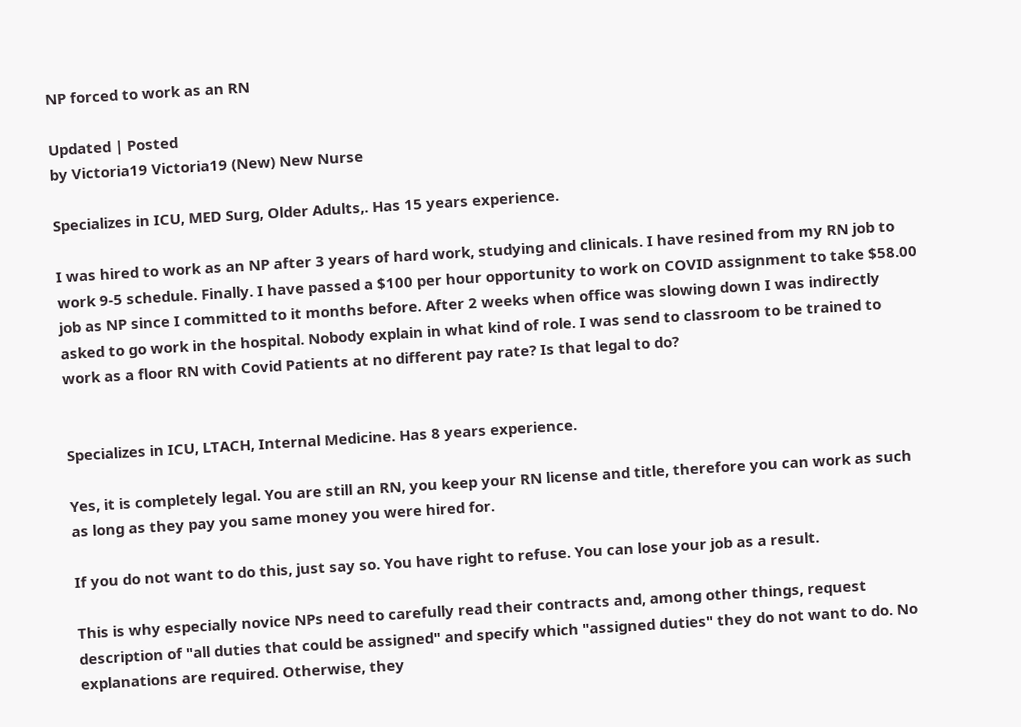NP forced to work as an RN

Updated | Posted
by Victoria19 Victoria19 (New) New Nurse

Specializes in ICU, MED Surg, Older Adults,. Has 15 years experience.

I was hired to work as an NP after 3 years of hard work, studying and clinicals. I have resined from my RN job to work 9-5 schedule. Finally. I have passed a $100 per hour opportunity to work on COVID assignment to take $58.00 job as NP since I committed to it months before. After 2 weeks when office was slowing down I was indirectly asked to go work in the hospital. Nobody explain in what kind of role. I was send to classroom to be trained to work as a floor RN with Covid Patients at no different pay rate? Is that legal to do?


Specializes in ICU, LTACH, Internal Medicine. Has 8 years experience.

Yes, it is completely legal. You are still an RN, you keep your RN license and title, therefore you can work as such as long as they pay you same money you were hired for.

If you do not want to do this, just say so. You have right to refuse. You can lose your job as a result.

This is why especially novice NPs need to carefully read their contracts and, among other things, request description of "all duties that could be assigned" and specify which "assigned duties" they do not want to do. No explanations are required. Otherwise, they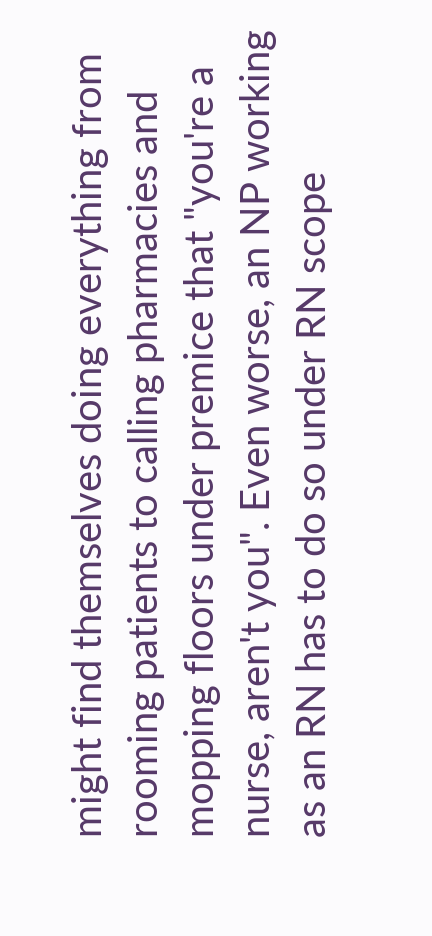might find themselves doing everything from rooming patients to calling pharmacies and mopping floors under premice that "you're a nurse, aren't you". Even worse, an NP working as an RN has to do so under RN scope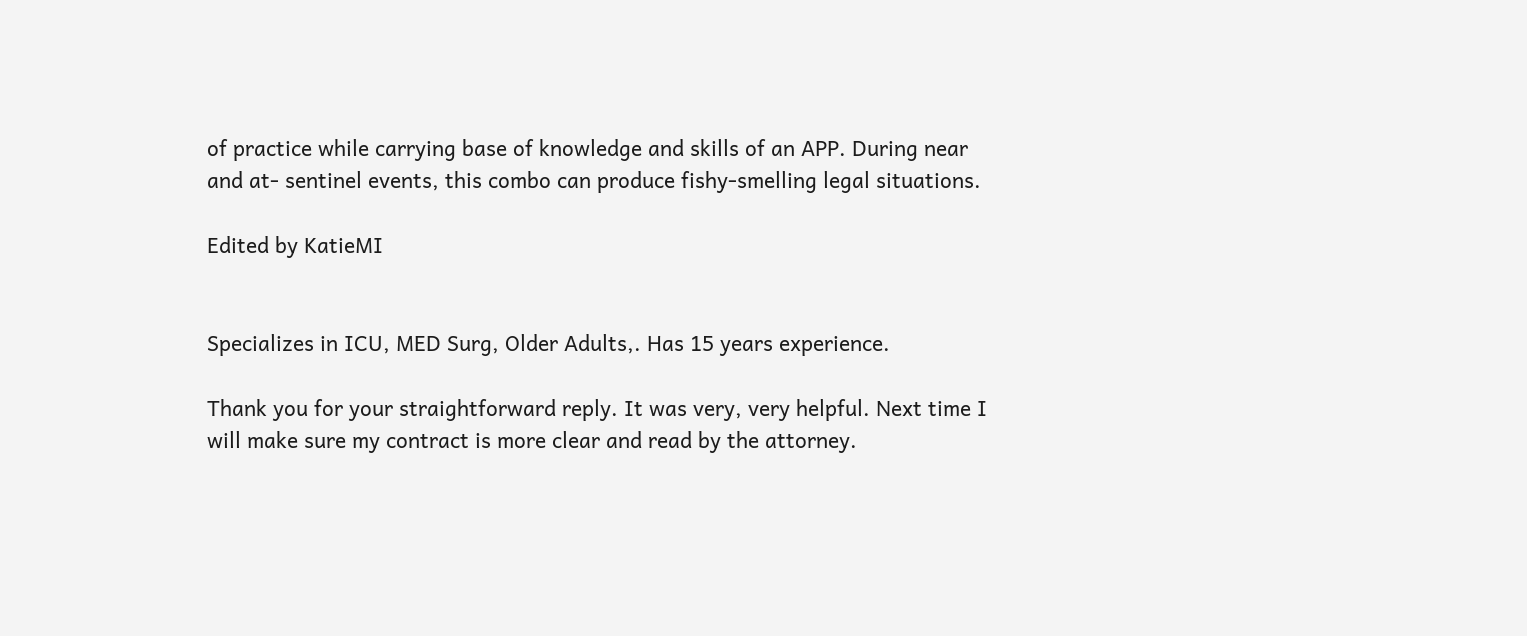of practice while carrying base of knowledge and skills of an APP. During near and at- sentinel events, this combo can produce fishy-smelling legal situations.

Edited by KatieMI


Specializes in ICU, MED Surg, Older Adults,. Has 15 years experience.

Thank you for your straightforward reply. It was very, very helpful. Next time I will make sure my contract is more clear and read by the attorney.